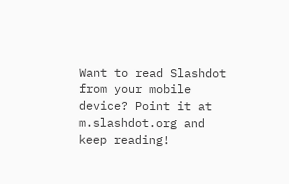Want to read Slashdot from your mobile device? Point it at m.slashdot.org and keep reading!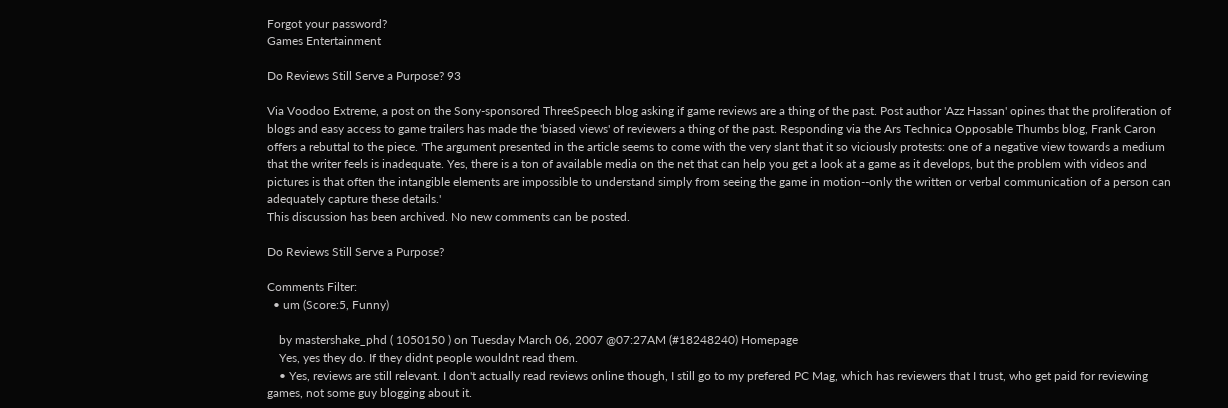Forgot your password?
Games Entertainment

Do Reviews Still Serve a Purpose? 93

Via Voodoo Extreme, a post on the Sony-sponsored ThreeSpeech blog asking if game reviews are a thing of the past. Post author 'Azz Hassan' opines that the proliferation of blogs and easy access to game trailers has made the 'biased views' of reviewers a thing of the past. Responding via the Ars Technica Opposable Thumbs blog, Frank Caron offers a rebuttal to the piece. 'The argument presented in the article seems to come with the very slant that it so viciously protests: one of a negative view towards a medium that the writer feels is inadequate. Yes, there is a ton of available media on the net that can help you get a look at a game as it develops, but the problem with videos and pictures is that often the intangible elements are impossible to understand simply from seeing the game in motion--only the written or verbal communication of a person can adequately capture these details.'
This discussion has been archived. No new comments can be posted.

Do Reviews Still Serve a Purpose?

Comments Filter:
  • um (Score:5, Funny)

    by mastershake_phd ( 1050150 ) on Tuesday March 06, 2007 @07:27AM (#18248240) Homepage
    Yes, yes they do. If they didnt people wouldnt read them.
    • Yes, reviews are still relevant. I don't actually read reviews online though, I still go to my prefered PC Mag, which has reviewers that I trust, who get paid for reviewing games, not some guy blogging about it.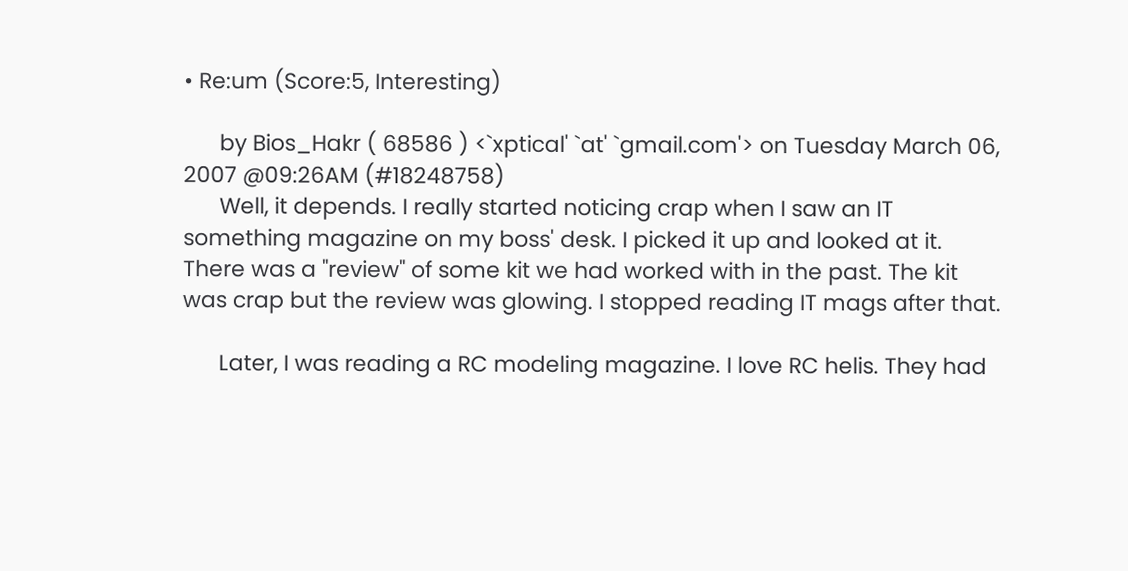• Re:um (Score:5, Interesting)

      by Bios_Hakr ( 68586 ) <`xptical' `at' `gmail.com'> on Tuesday March 06, 2007 @09:26AM (#18248758)
      Well, it depends. I really started noticing crap when I saw an IT something magazine on my boss' desk. I picked it up and looked at it. There was a "review" of some kit we had worked with in the past. The kit was crap but the review was glowing. I stopped reading IT mags after that.

      Later, I was reading a RC modeling magazine. I love RC helis. They had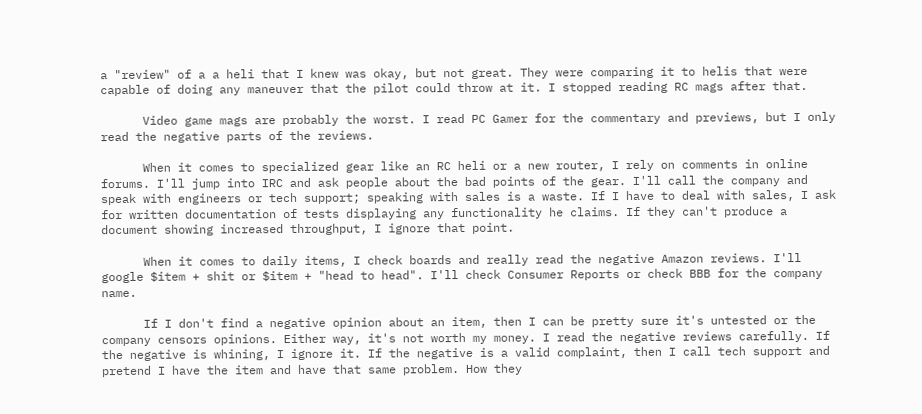a "review" of a a heli that I knew was okay, but not great. They were comparing it to helis that were capable of doing any maneuver that the pilot could throw at it. I stopped reading RC mags after that.

      Video game mags are probably the worst. I read PC Gamer for the commentary and previews, but I only read the negative parts of the reviews.

      When it comes to specialized gear like an RC heli or a new router, I rely on comments in online forums. I'll jump into IRC and ask people about the bad points of the gear. I'll call the company and speak with engineers or tech support; speaking with sales is a waste. If I have to deal with sales, I ask for written documentation of tests displaying any functionality he claims. If they can't produce a document showing increased throughput, I ignore that point.

      When it comes to daily items, I check boards and really read the negative Amazon reviews. I'll google $item + shit or $item + "head to head". I'll check Consumer Reports or check BBB for the company name.

      If I don't find a negative opinion about an item, then I can be pretty sure it's untested or the company censors opinions. Either way, it's not worth my money. I read the negative reviews carefully. If the negative is whining, I ignore it. If the negative is a valid complaint, then I call tech support and pretend I have the item and have that same problem. How they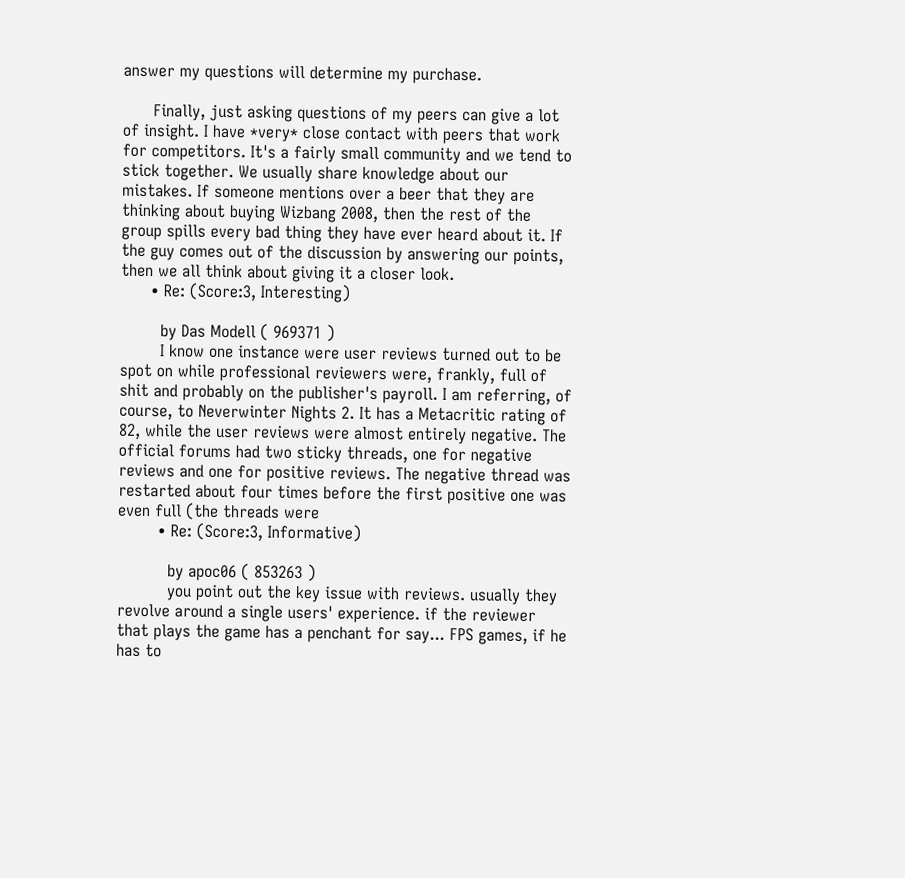answer my questions will determine my purchase.

      Finally, just asking questions of my peers can give a lot of insight. I have *very* close contact with peers that work for competitors. It's a fairly small community and we tend to stick together. We usually share knowledge about our mistakes. If someone mentions over a beer that they are thinking about buying Wizbang 2008, then the rest of the group spills every bad thing they have ever heard about it. If the guy comes out of the discussion by answering our points, then we all think about giving it a closer look.
      • Re: (Score:3, Interesting)

        by Das Modell ( 969371 )
        I know one instance were user reviews turned out to be spot on while professional reviewers were, frankly, full of shit and probably on the publisher's payroll. I am referring, of course, to Neverwinter Nights 2. It has a Metacritic rating of 82, while the user reviews were almost entirely negative. The official forums had two sticky threads, one for negative reviews and one for positive reviews. The negative thread was restarted about four times before the first positive one was even full (the threads were
        • Re: (Score:3, Informative)

          by apoc06 ( 853263 )
          you point out the key issue with reviews. usually they revolve around a single users' experience. if the reviewer that plays the game has a penchant for say... FPS games, if he has to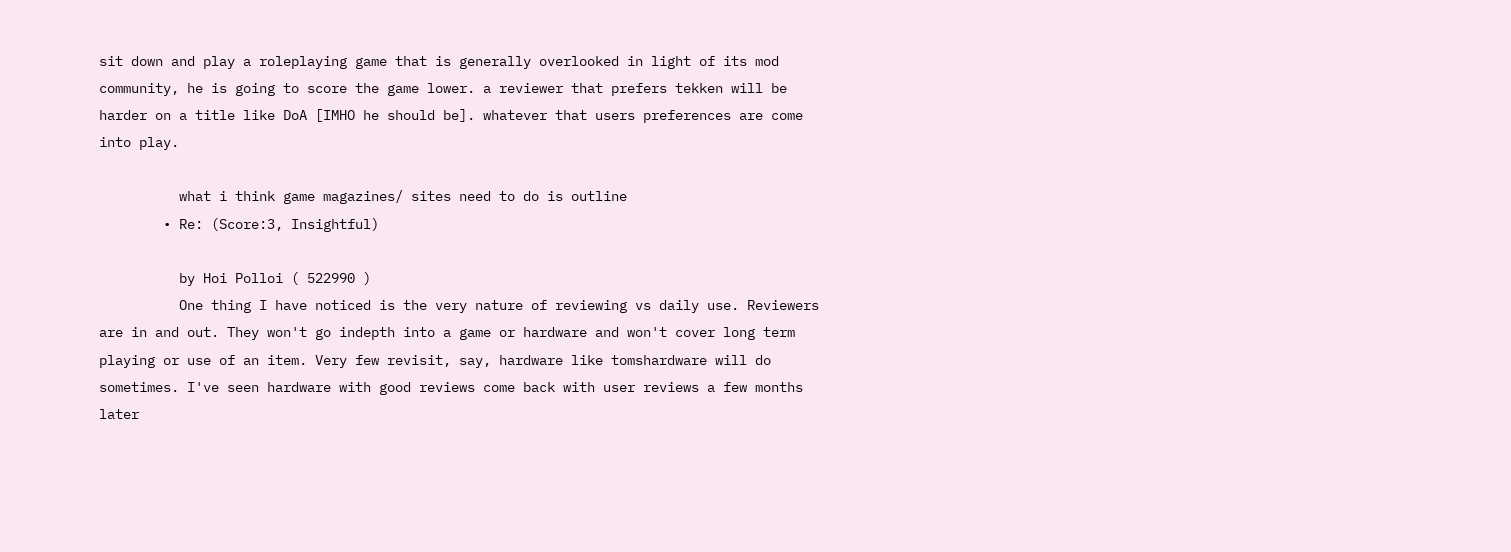sit down and play a roleplaying game that is generally overlooked in light of its mod community, he is going to score the game lower. a reviewer that prefers tekken will be harder on a title like DoA [IMHO he should be]. whatever that users preferences are come into play.

          what i think game magazines/ sites need to do is outline
        • Re: (Score:3, Insightful)

          by Hoi Polloi ( 522990 )
          One thing I have noticed is the very nature of reviewing vs daily use. Reviewers are in and out. They won't go indepth into a game or hardware and won't cover long term playing or use of an item. Very few revisit, say, hardware like tomshardware will do sometimes. I've seen hardware with good reviews come back with user reviews a few months later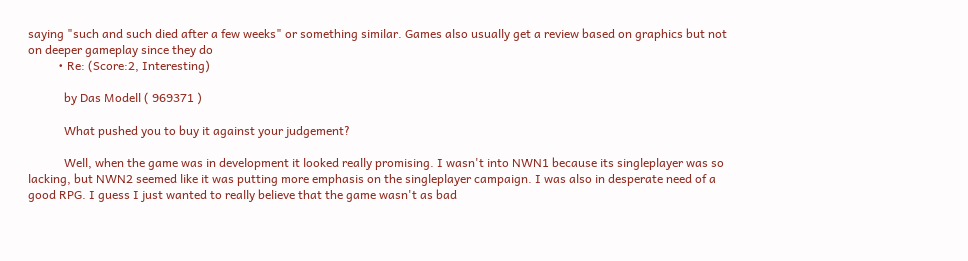saying "such and such died after a few weeks" or something similar. Games also usually get a review based on graphics but not on deeper gameplay since they do
          • Re: (Score:2, Interesting)

            by Das Modell ( 969371 )

            What pushed you to buy it against your judgement?

            Well, when the game was in development it looked really promising. I wasn't into NWN1 because its singleplayer was so lacking, but NWN2 seemed like it was putting more emphasis on the singleplayer campaign. I was also in desperate need of a good RPG. I guess I just wanted to really believe that the game wasn't as bad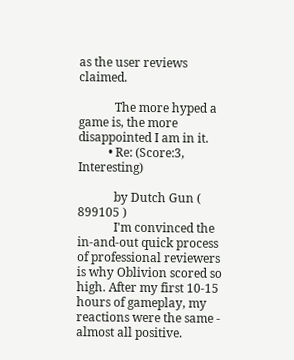as the user reviews claimed.

            The more hyped a game is, the more disappointed I am in it.
          • Re: (Score:3, Interesting)

            by Dutch Gun ( 899105 )
            I'm convinced the in-and-out quick process of professional reviewers is why Oblivion scored so high. After my first 10-15 hours of gameplay, my reactions were the same - almost all positive.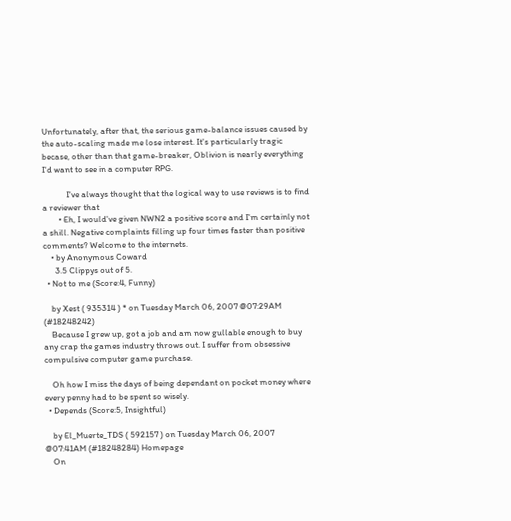Unfortunately, after that, the serious game-balance issues caused by the auto-scaling made me lose interest. It's particularly tragic becase, other than that game-breaker, Oblivion is nearly everything I'd want to see in a computer RPG.

            I've always thought that the logical way to use reviews is to find a reviewer that
        • Eh, I would've given NWN2 a positive score and I'm certainly not a shill. Negative complaints filling up four times faster than positive comments? Welcome to the internets.
    • by Anonymous Coward
      3.5 Clippys out of 5.
  • Not to me (Score:4, Funny)

    by Xest ( 935314 ) * on Tuesday March 06, 2007 @07:29AM (#18248242)
    Because I grew up, got a job and am now gullable enough to buy any crap the games industry throws out. I suffer from obsessive compulsive computer game purchase.

    Oh how I miss the days of being dependant on pocket money where every penny had to be spent so wisely.
  • Depends (Score:5, Insightful)

    by El_Muerte_TDS ( 592157 ) on Tuesday March 06, 2007 @07:41AM (#18248284) Homepage
    On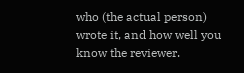who (the actual person) wrote it, and how well you know the reviewer.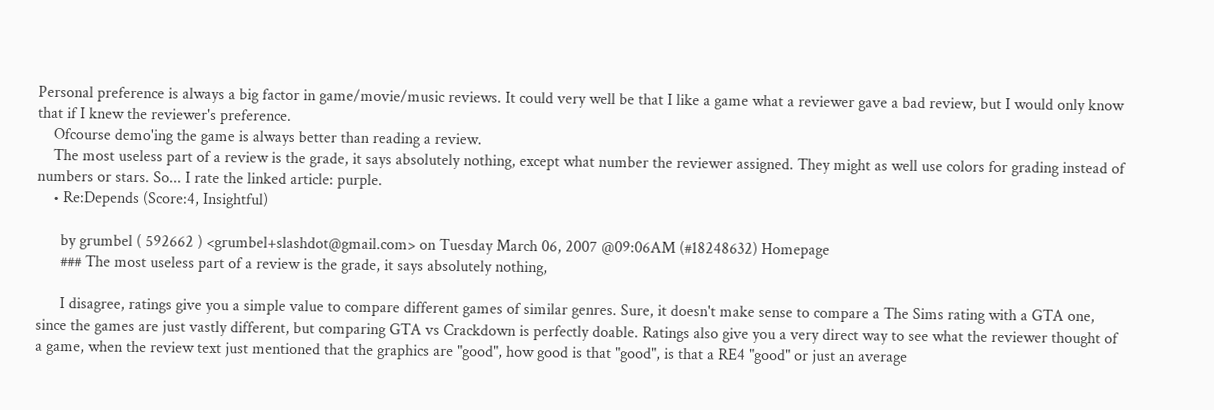Personal preference is always a big factor in game/movie/music reviews. It could very well be that I like a game what a reviewer gave a bad review, but I would only know that if I knew the reviewer's preference.
    Ofcourse demo'ing the game is always better than reading a review.
    The most useless part of a review is the grade, it says absolutely nothing, except what number the reviewer assigned. They might as well use colors for grading instead of numbers or stars. So... I rate the linked article: purple.
    • Re:Depends (Score:4, Insightful)

      by grumbel ( 592662 ) <grumbel+slashdot@gmail.com> on Tuesday March 06, 2007 @09:06AM (#18248632) Homepage
      ### The most useless part of a review is the grade, it says absolutely nothing,

      I disagree, ratings give you a simple value to compare different games of similar genres. Sure, it doesn't make sense to compare a The Sims rating with a GTA one, since the games are just vastly different, but comparing GTA vs Crackdown is perfectly doable. Ratings also give you a very direct way to see what the reviewer thought of a game, when the review text just mentioned that the graphics are "good", how good is that "good", is that a RE4 "good" or just an average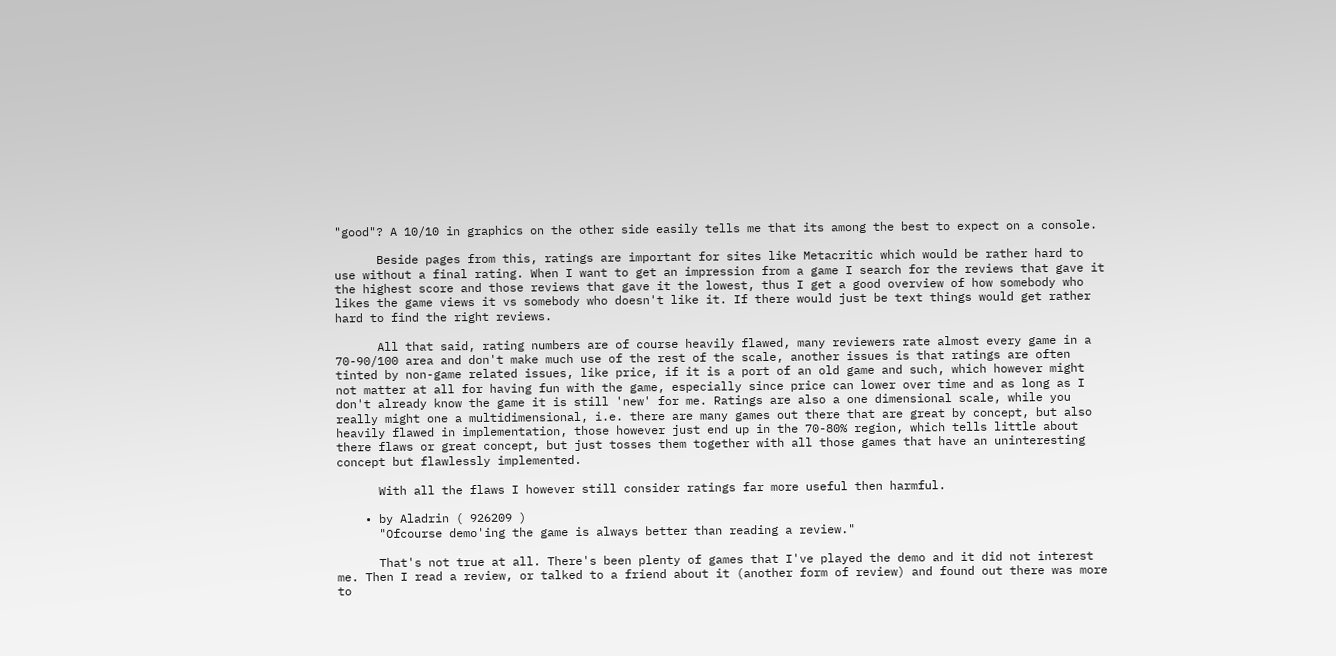"good"? A 10/10 in graphics on the other side easily tells me that its among the best to expect on a console.

      Beside pages from this, ratings are important for sites like Metacritic which would be rather hard to use without a final rating. When I want to get an impression from a game I search for the reviews that gave it the highest score and those reviews that gave it the lowest, thus I get a good overview of how somebody who likes the game views it vs somebody who doesn't like it. If there would just be text things would get rather hard to find the right reviews.

      All that said, rating numbers are of course heavily flawed, many reviewers rate almost every game in a 70-90/100 area and don't make much use of the rest of the scale, another issues is that ratings are often tinted by non-game related issues, like price, if it is a port of an old game and such, which however might not matter at all for having fun with the game, especially since price can lower over time and as long as I don't already know the game it is still 'new' for me. Ratings are also a one dimensional scale, while you really might one a multidimensional, i.e. there are many games out there that are great by concept, but also heavily flawed in implementation, those however just end up in the 70-80% region, which tells little about there flaws or great concept, but just tosses them together with all those games that have an uninteresting concept but flawlessly implemented.

      With all the flaws I however still consider ratings far more useful then harmful.

    • by Aladrin ( 926209 )
      "Ofcourse demo'ing the game is always better than reading a review."

      That's not true at all. There's been plenty of games that I've played the demo and it did not interest me. Then I read a review, or talked to a friend about it (another form of review) and found out there was more to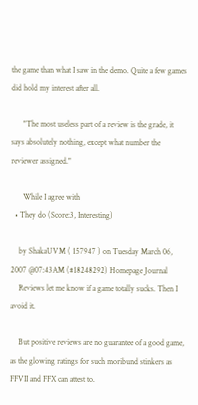the game than what I saw in the demo. Quite a few games did hold my interest after all.

      "The most useless part of a review is the grade, it says absolutely nothing, except what number the reviewer assigned."

      While I agree with
  • They do (Score:3, Interesting)

    by ShakaUVM ( 157947 ) on Tuesday March 06, 2007 @07:43AM (#18248292) Homepage Journal
    Reviews let me know if a game totally sucks. Then I avoid it.

    But positive reviews are no guarantee of a good game, as the glowing ratings for such moribund stinkers as FFVII and FFX can attest to.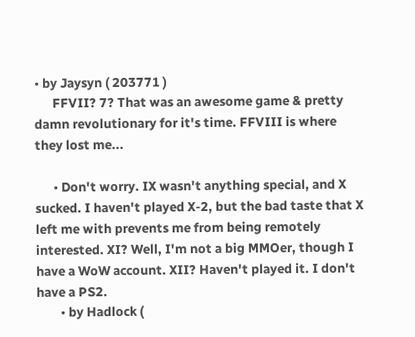• by Jaysyn ( 203771 )
      FFVII? 7? That was an awesome game & pretty damn revolutionary for it's time. FFVIII is where they lost me...

      • Don't worry. IX wasn't anything special, and X sucked. I haven't played X-2, but the bad taste that X left me with prevents me from being remotely interested. XI? Well, I'm not a big MMOer, though I have a WoW account. XII? Haven't played it. I don't have a PS2.
        • by Hadlock (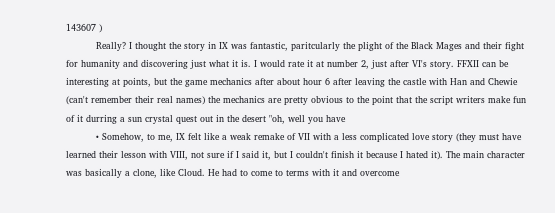143607 )
          Really? I thought the story in IX was fantastic, paritcularly the plight of the Black Mages and their fight for humanity and discovering just what it is. I would rate it at number 2, just after VI's story. FFXII can be interesting at points, but the game mechanics after about hour 6 after leaving the castle with Han and Chewie (can't remember their real names) the mechanics are pretty obvious to the point that the script writers make fun of it durring a sun crystal quest out in the desert "oh, well you have
          • Somehow, to me, IX felt like a weak remake of VII with a less complicated love story (they must have learned their lesson with VIII, not sure if I said it, but I couldn't finish it because I hated it). The main character was basically a clone, like Cloud. He had to come to terms with it and overcome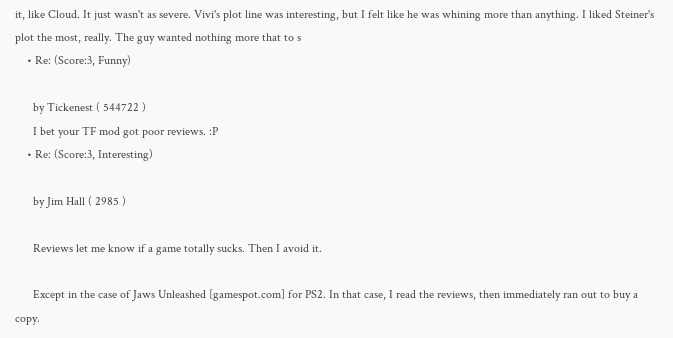it, like Cloud. It just wasn't as severe. Vivi's plot line was interesting, but I felt like he was whining more than anything. I liked Steiner's plot the most, really. The guy wanted nothing more that to s
    • Re: (Score:3, Funny)

      by Tickenest ( 544722 )
      I bet your TF mod got poor reviews. :P
    • Re: (Score:3, Interesting)

      by Jim Hall ( 2985 )

      Reviews let me know if a game totally sucks. Then I avoid it.

      Except in the case of Jaws Unleashed [gamespot.com] for PS2. In that case, I read the reviews, then immediately ran out to buy a copy.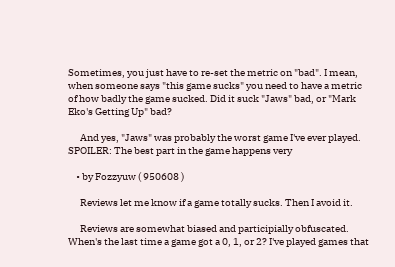Sometimes, you just have to re-set the metric on "bad". I mean, when someone says "this game sucks" you need to have a metric of how badly the game sucked. Did it suck "Jaws" bad, or "Mark Eko's Getting Up" bad?

      And yes, "Jaws" was probably the worst game I've ever played. SPOILER: The best part in the game happens very

    • by Fozzyuw ( 950608 )

      Reviews let me know if a game totally sucks. Then I avoid it.

      Reviews are somewhat biased and participially obfuscated. When's the last time a game got a 0, 1, or 2? I've played games that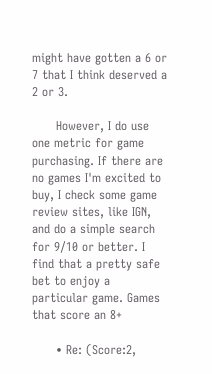might have gotten a 6 or 7 that I think deserved a 2 or 3.

      However, I do use one metric for game purchasing. If there are no games I'm excited to buy, I check some game review sites, like IGN, and do a simple search for 9/10 or better. I find that a pretty safe bet to enjoy a particular game. Games that score an 8+

      • Re: (Score:2,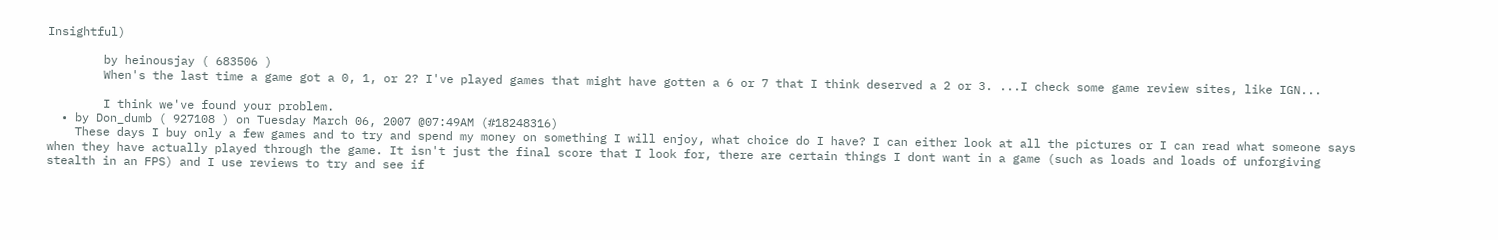Insightful)

        by heinousjay ( 683506 )
        When's the last time a game got a 0, 1, or 2? I've played games that might have gotten a 6 or 7 that I think deserved a 2 or 3. ...I check some game review sites, like IGN...

        I think we've found your problem.
  • by Don_dumb ( 927108 ) on Tuesday March 06, 2007 @07:49AM (#18248316)
    These days I buy only a few games and to try and spend my money on something I will enjoy, what choice do I have? I can either look at all the pictures or I can read what someone says when they have actually played through the game. It isn't just the final score that I look for, there are certain things I dont want in a game (such as loads and loads of unforgiving stealth in an FPS) and I use reviews to try and see if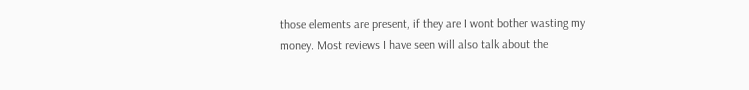those elements are present, if they are I wont bother wasting my money. Most reviews I have seen will also talk about the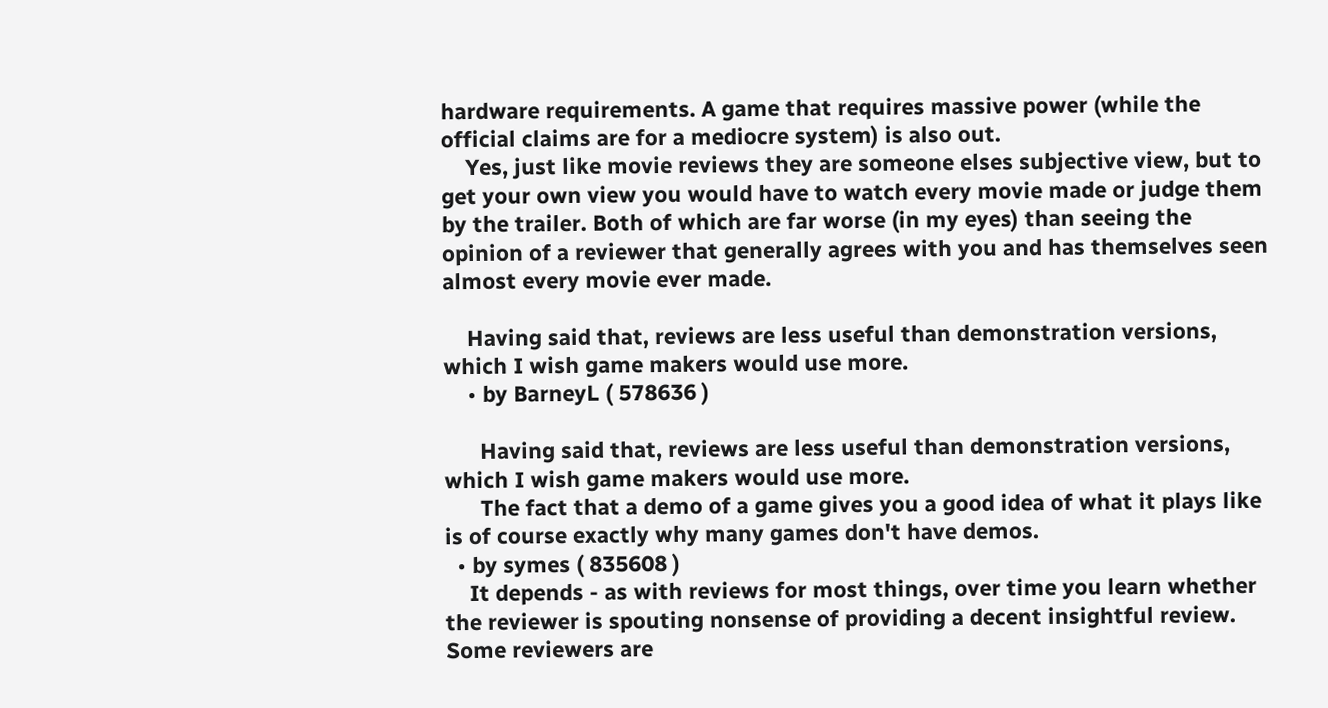hardware requirements. A game that requires massive power (while the official claims are for a mediocre system) is also out.
    Yes, just like movie reviews they are someone elses subjective view, but to get your own view you would have to watch every movie made or judge them by the trailer. Both of which are far worse (in my eyes) than seeing the opinion of a reviewer that generally agrees with you and has themselves seen almost every movie ever made.

    Having said that, reviews are less useful than demonstration versions, which I wish game makers would use more.
    • by BarneyL ( 578636 )

      Having said that, reviews are less useful than demonstration versions, which I wish game makers would use more.
      The fact that a demo of a game gives you a good idea of what it plays like is of course exactly why many games don't have demos.
  • by symes ( 835608 )
    It depends - as with reviews for most things, over time you learn whether the reviewer is spouting nonsense of providing a decent insightful review. Some reviewers are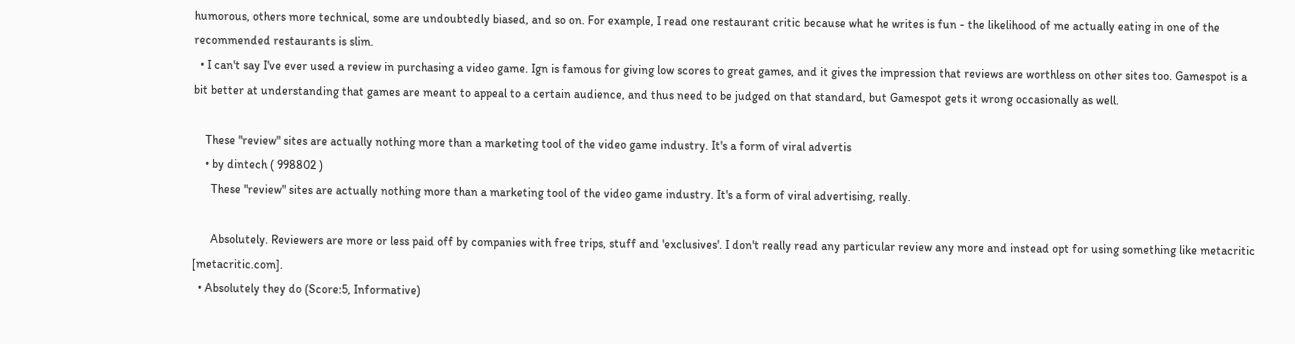humorous, others more technical, some are undoubtedly biased, and so on. For example, I read one restaurant critic because what he writes is fun - the likelihood of me actually eating in one of the recommended restaurants is slim.
  • I can't say I've ever used a review in purchasing a video game. Ign is famous for giving low scores to great games, and it gives the impression that reviews are worthless on other sites too. Gamespot is a bit better at understanding that games are meant to appeal to a certain audience, and thus need to be judged on that standard, but Gamespot gets it wrong occasionally as well.

    These "review" sites are actually nothing more than a marketing tool of the video game industry. It's a form of viral advertis
    • by dintech ( 998802 )
      These "review" sites are actually nothing more than a marketing tool of the video game industry. It's a form of viral advertising, really.

      Absolutely. Reviewers are more or less paid off by companies with free trips, stuff and 'exclusives'. I don't really read any particular review any more and instead opt for using something like metacritic [metacritic.com].
  • Absolutely they do (Score:5, Informative)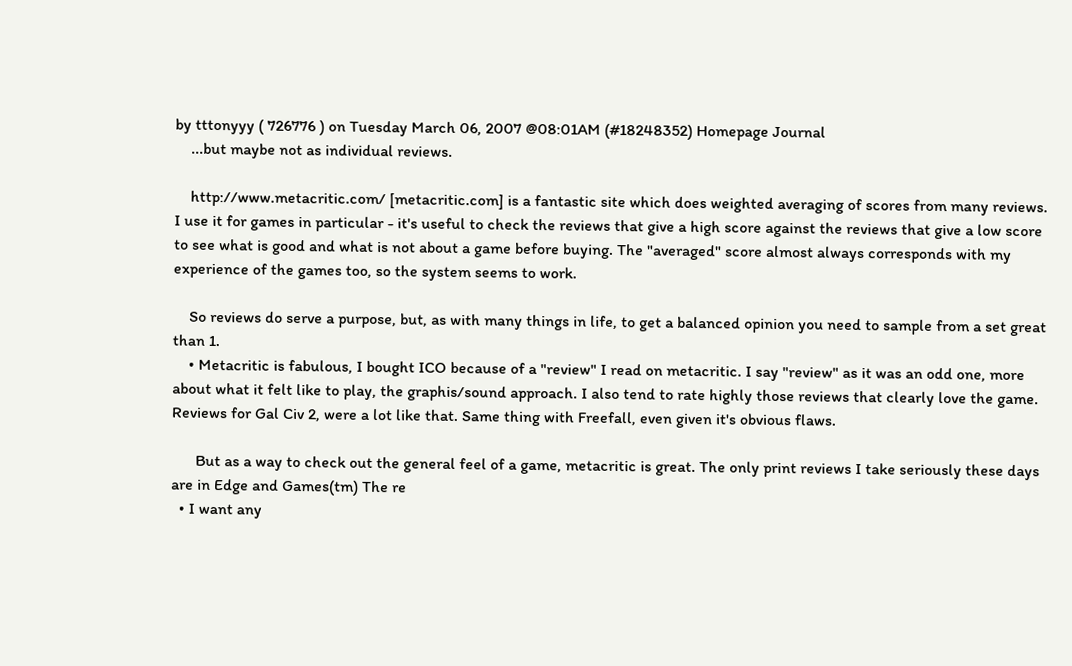by tttonyyy ( 726776 ) on Tuesday March 06, 2007 @08:01AM (#18248352) Homepage Journal
    ...but maybe not as individual reviews.

    http://www.metacritic.com/ [metacritic.com] is a fantastic site which does weighted averaging of scores from many reviews. I use it for games in particular - it's useful to check the reviews that give a high score against the reviews that give a low score to see what is good and what is not about a game before buying. The "averaged" score almost always corresponds with my experience of the games too, so the system seems to work.

    So reviews do serve a purpose, but, as with many things in life, to get a balanced opinion you need to sample from a set great than 1.
    • Metacritic is fabulous, I bought ICO because of a "review" I read on metacritic. I say "review" as it was an odd one, more about what it felt like to play, the graphis/sound approach. I also tend to rate highly those reviews that clearly love the game. Reviews for Gal Civ 2, were a lot like that. Same thing with Freefall, even given it's obvious flaws.

      But as a way to check out the general feel of a game, metacritic is great. The only print reviews I take seriously these days are in Edge and Games(tm) The re
  • I want any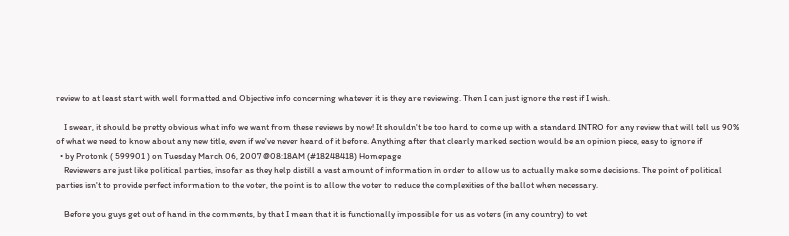review to at least start with well formatted and Objective info concerning whatever it is they are reviewing. Then I can just ignore the rest if I wish.

    I swear, it should be pretty obvious what info we want from these reviews by now! It shouldn't be too hard to come up with a standard INTRO for any review that will tell us 90% of what we need to know about any new title, even if we've never heard of it before. Anything after that clearly marked section would be an opinion piece, easy to ignore if
  • by Protonk ( 599901 ) on Tuesday March 06, 2007 @08:18AM (#18248418) Homepage
    Reviewers are just like political parties, insofar as they help distill a vast amount of information in order to allow us to actually make some decisions. The point of political parties isn't to provide perfect information to the voter, the point is to allow the voter to reduce the complexities of the ballot when necessary.

    Before you guys get out of hand in the comments, by that I mean that it is functionally impossible for us as voters (in any country) to vet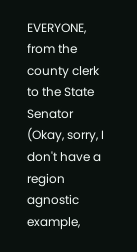EVERYONE, from the county clerk to the State Senator (Okay, sorry, I don't have a region agnostic example,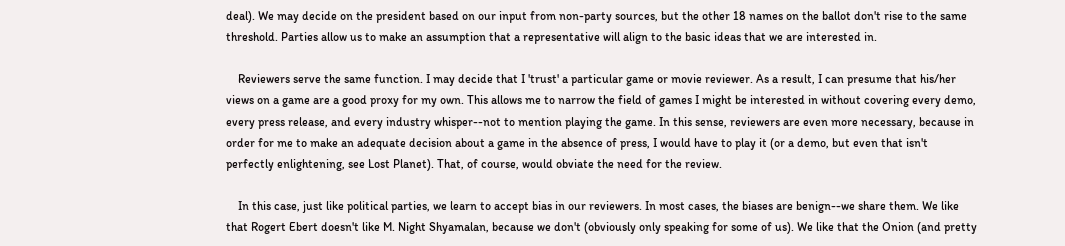deal). We may decide on the president based on our input from non-party sources, but the other 18 names on the ballot don't rise to the same threshold. Parties allow us to make an assumption that a representative will align to the basic ideas that we are interested in.

    Reviewers serve the same function. I may decide that I 'trust' a particular game or movie reviewer. As a result, I can presume that his/her views on a game are a good proxy for my own. This allows me to narrow the field of games I might be interested in without covering every demo, every press release, and every industry whisper--not to mention playing the game. In this sense, reviewers are even more necessary, because in order for me to make an adequate decision about a game in the absence of press, I would have to play it (or a demo, but even that isn't perfectly enlightening, see Lost Planet). That, of course, would obviate the need for the review.

    In this case, just like political parties, we learn to accept bias in our reviewers. In most cases, the biases are benign--we share them. We like that Rogert Ebert doesn't like M. Night Shyamalan, because we don't (obviously only speaking for some of us). We like that the Onion (and pretty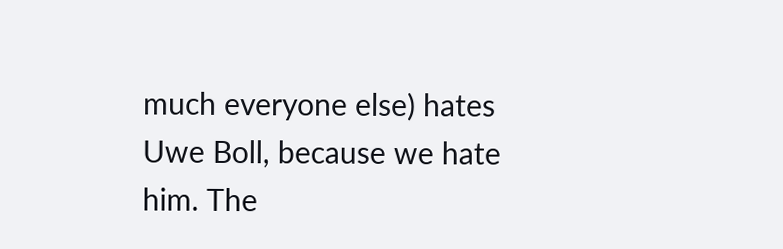much everyone else) hates Uwe Boll, because we hate him. The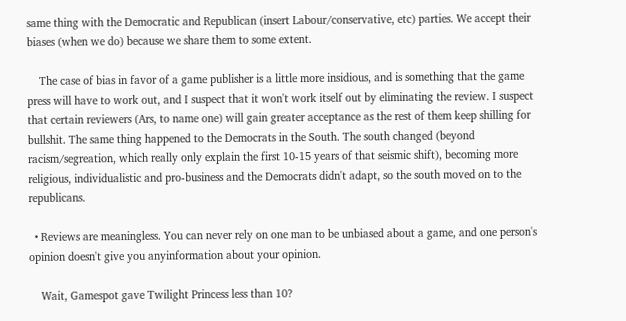same thing with the Democratic and Republican (insert Labour/conservative, etc) parties. We accept their biases (when we do) because we share them to some extent.

    The case of bias in favor of a game publisher is a little more insidious, and is something that the game press will have to work out, and I suspect that it won't work itself out by eliminating the review. I suspect that certain reviewers (Ars, to name one) will gain greater acceptance as the rest of them keep shilling for bullshit. The same thing happened to the Democrats in the South. The south changed (beyond racism/segreation, which really only explain the first 10-15 years of that seismic shift), becoming more religious, individualistic and pro-business and the Democrats didn't adapt, so the south moved on to the republicans.

  • Reviews are meaningless. You can never rely on one man to be unbiased about a game, and one person's opinion doesn't give you anyinformation about your opinion.

    Wait, Gamespot gave Twilight Princess less than 10?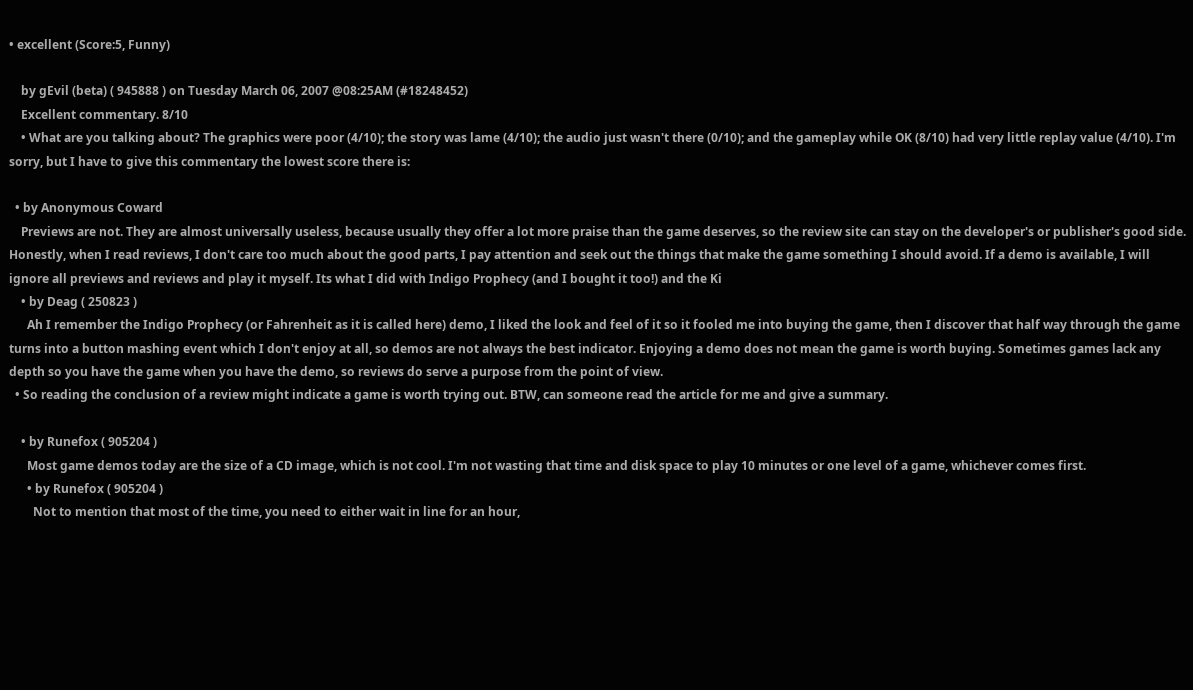• excellent (Score:5, Funny)

    by gEvil (beta) ( 945888 ) on Tuesday March 06, 2007 @08:25AM (#18248452)
    Excellent commentary. 8/10
    • What are you talking about? The graphics were poor (4/10); the story was lame (4/10); the audio just wasn't there (0/10); and the gameplay while OK (8/10) had very little replay value (4/10). I'm sorry, but I have to give this commentary the lowest score there is:

  • by Anonymous Coward
    Previews are not. They are almost universally useless, because usually they offer a lot more praise than the game deserves, so the review site can stay on the developer's or publisher's good side. Honestly, when I read reviews, I don't care too much about the good parts, I pay attention and seek out the things that make the game something I should avoid. If a demo is available, I will ignore all previews and reviews and play it myself. Its what I did with Indigo Prophecy (and I bought it too!) and the Ki
    • by Deag ( 250823 )
      Ah I remember the Indigo Prophecy (or Fahrenheit as it is called here) demo, I liked the look and feel of it so it fooled me into buying the game, then I discover that half way through the game turns into a button mashing event which I don't enjoy at all, so demos are not always the best indicator. Enjoying a demo does not mean the game is worth buying. Sometimes games lack any depth so you have the game when you have the demo, so reviews do serve a purpose from the point of view.
  • So reading the conclusion of a review might indicate a game is worth trying out. BTW, can someone read the article for me and give a summary.

    • by Runefox ( 905204 )
      Most game demos today are the size of a CD image, which is not cool. I'm not wasting that time and disk space to play 10 minutes or one level of a game, whichever comes first.
      • by Runefox ( 905204 )
        Not to mention that most of the time, you need to either wait in line for an hour,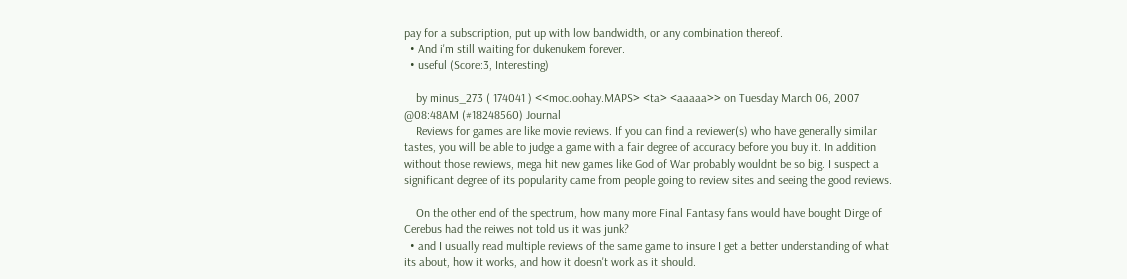pay for a subscription, put up with low bandwidth, or any combination thereof.
  • And i'm still waiting for dukenukem forever.
  • useful (Score:3, Interesting)

    by minus_273 ( 174041 ) <<moc.oohay.MAPS> <ta> <aaaaa>> on Tuesday March 06, 2007 @08:48AM (#18248560) Journal
    Reviews for games are like movie reviews. If you can find a reviewer(s) who have generally similar tastes, you will be able to judge a game with a fair degree of accuracy before you buy it. In addition without those rewiews, mega hit new games like God of War probably wouldnt be so big. I suspect a significant degree of its popularity came from people going to review sites and seeing the good reviews.

    On the other end of the spectrum, how many more Final Fantasy fans would have bought Dirge of Cerebus had the reiwes not told us it was junk?
  • and I usually read multiple reviews of the same game to insure I get a better understanding of what its about, how it works, and how it doesn't work as it should.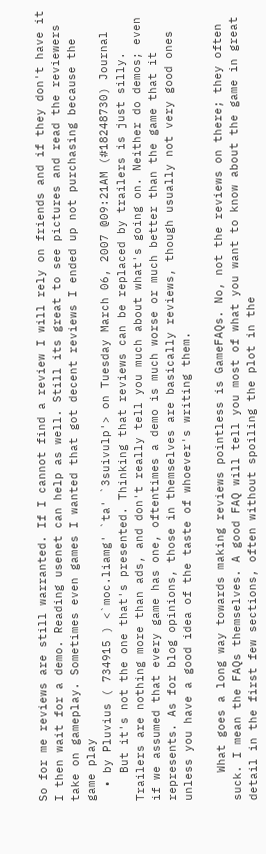So for me reviews are still warranted. If I cannot find a review I will rely on friends and if they don't have it I then wait for a demo. Reading usenet can help as well. Still its great to see pictures and read the reviewers take on gameplay. Sometimes even games I wanted that got decent reviews I ended up not purchasing because the game play
  • by Pluvius ( 734915 ) <`moc.liamg' `ta' `3suivulp'> on Tuesday March 06, 2007 @09:21AM (#18248730) Journal
    But it's not the one that's presented. Thinking that reviews can be replaced by trailers is just silly. Trailers are nothing more than ads, and don't really tell you much about what's going on. Neither do demos; even if we assumed that every game has one, oftentimes a demo is much worse or much better than the game that it represents. As for blog opinions, those in themselves are basically reviews, though usually not very good ones unless you have a good idea of the taste of whoever's writing them.

    What goes a long way towards making reviews pointless is GameFAQs. No, not the reviews on there; they often suck. I mean the FAQs themselves. A good FAQ will tell you most of what you want to know about the game in great detail in the first few sections, often without spoiling the plot in the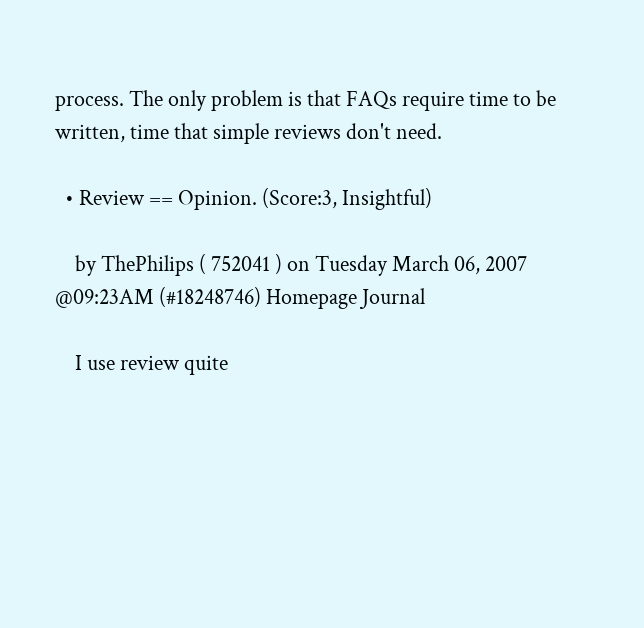process. The only problem is that FAQs require time to be written, time that simple reviews don't need.

  • Review == Opinion. (Score:3, Insightful)

    by ThePhilips ( 752041 ) on Tuesday March 06, 2007 @09:23AM (#18248746) Homepage Journal

    I use review quite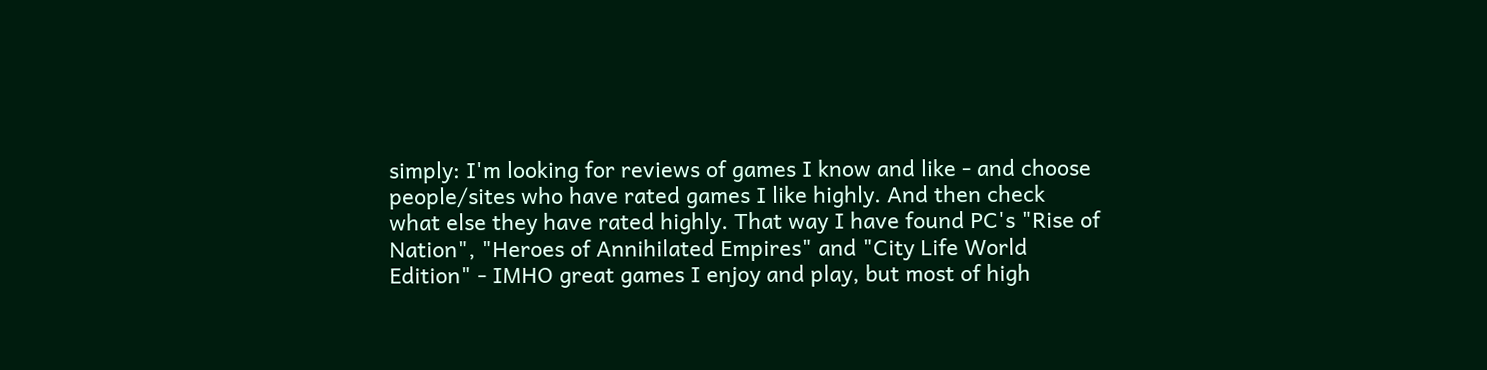simply: I'm looking for reviews of games I know and like - and choose people/sites who have rated games I like highly. And then check what else they have rated highly. That way I have found PC's "Rise of Nation", "Heroes of Annihilated Empires" and "City Life World Edition" - IMHO great games I enjoy and play, but most of high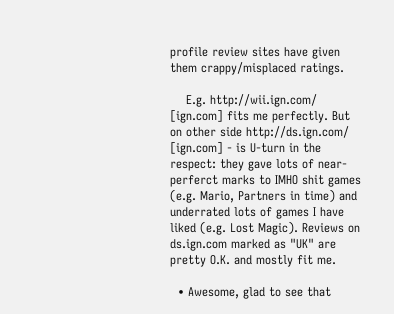profile review sites have given them crappy/misplaced ratings.

    E.g. http://wii.ign.com/ [ign.com] fits me perfectly. But on other side http://ds.ign.com/ [ign.com] - is U-turn in the respect: they gave lots of near-perferct marks to IMHO shit games (e.g. Mario, Partners in time) and underrated lots of games I have liked (e.g. Lost Magic). Reviews on ds.ign.com marked as "UK" are pretty O.K. and mostly fit me.

  • Awesome, glad to see that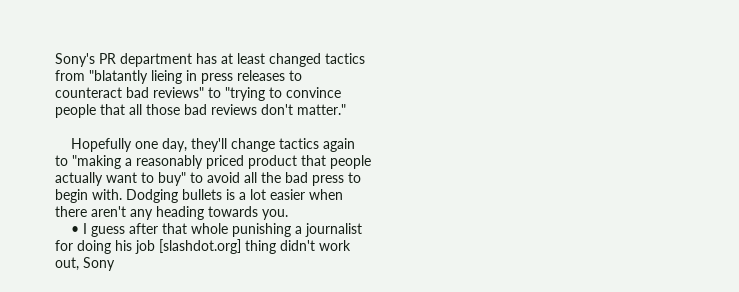Sony's PR department has at least changed tactics from "blatantly lieing in press releases to counteract bad reviews" to "trying to convince people that all those bad reviews don't matter."

    Hopefully one day, they'll change tactics again to "making a reasonably priced product that people actually want to buy" to avoid all the bad press to begin with. Dodging bullets is a lot easier when there aren't any heading towards you.
    • I guess after that whole punishing a journalist for doing his job [slashdot.org] thing didn't work out, Sony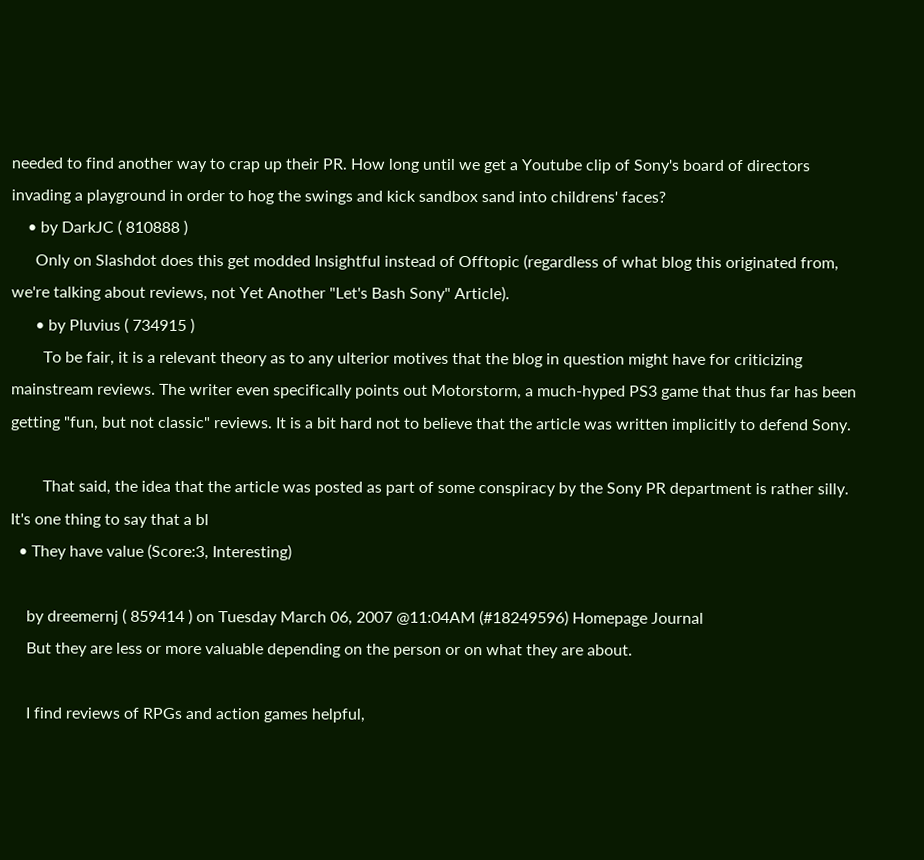needed to find another way to crap up their PR. How long until we get a Youtube clip of Sony's board of directors invading a playground in order to hog the swings and kick sandbox sand into childrens' faces?
    • by DarkJC ( 810888 )
      Only on Slashdot does this get modded Insightful instead of Offtopic (regardless of what blog this originated from, we're talking about reviews, not Yet Another "Let's Bash Sony" Article).
      • by Pluvius ( 734915 )
        To be fair, it is a relevant theory as to any ulterior motives that the blog in question might have for criticizing mainstream reviews. The writer even specifically points out Motorstorm, a much-hyped PS3 game that thus far has been getting "fun, but not classic" reviews. It is a bit hard not to believe that the article was written implicitly to defend Sony.

        That said, the idea that the article was posted as part of some conspiracy by the Sony PR department is rather silly. It's one thing to say that a bl
  • They have value (Score:3, Interesting)

    by dreemernj ( 859414 ) on Tuesday March 06, 2007 @11:04AM (#18249596) Homepage Journal
    But they are less or more valuable depending on the person or on what they are about.

    I find reviews of RPGs and action games helpful,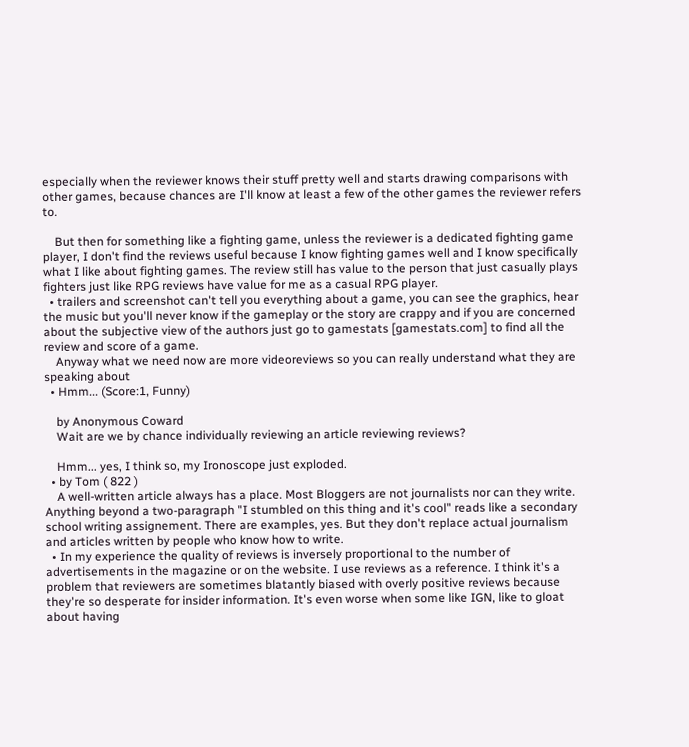especially when the reviewer knows their stuff pretty well and starts drawing comparisons with other games, because chances are I'll know at least a few of the other games the reviewer refers to.

    But then for something like a fighting game, unless the reviewer is a dedicated fighting game player, I don't find the reviews useful because I know fighting games well and I know specifically what I like about fighting games. The review still has value to the person that just casually plays fighters just like RPG reviews have value for me as a casual RPG player.
  • trailers and screenshot can't tell you everything about a game, you can see the graphics, hear the music but you'll never know if the gameplay or the story are crappy and if you are concerned about the subjective view of the authors just go to gamestats [gamestats.com] to find all the review and score of a game.
    Anyway what we need now are more videoreviews so you can really understand what they are speaking about
  • Hmm... (Score:1, Funny)

    by Anonymous Coward
    Wait are we by chance individually reviewing an article reviewing reviews?

    Hmm... yes, I think so, my Ironoscope just exploded.
  • by Tom ( 822 )
    A well-written article always has a place. Most Bloggers are not journalists nor can they write. Anything beyond a two-paragraph "I stumbled on this thing and it's cool" reads like a secondary school writing assignement. There are examples, yes. But they don't replace actual journalism and articles written by people who know how to write.
  • In my experience the quality of reviews is inversely proportional to the number of advertisements in the magazine or on the website. I use reviews as a reference. I think it's a problem that reviewers are sometimes blatantly biased with overly positive reviews because they're so desperate for insider information. It's even worse when some like IGN, like to gloat about having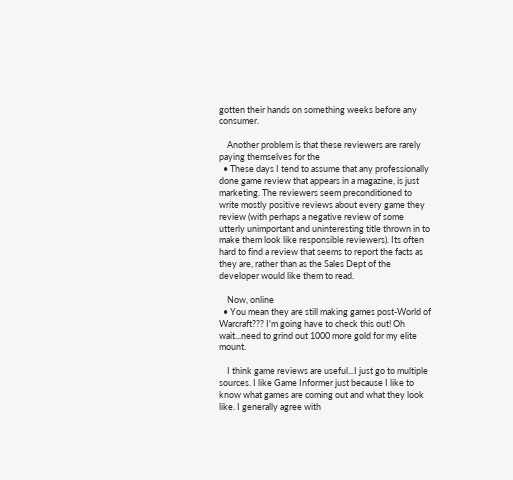gotten their hands on something weeks before any consumer.

    Another problem is that these reviewers are rarely paying themselves for the
  • These days I tend to assume that any professionally done game review that appears in a magazine, is just marketing. The reviewers seem preconditioned to write mostly positive reviews about every game they review (with perhaps a negative review of some utterly unimportant and uninteresting title thrown in to make them look like responsible reviewers). Its often hard to find a review that seems to report the facts as they are, rather than as the Sales Dept of the developer would like them to read.

    Now, online
  • You mean they are still making games post-World of Warcraft??? I'm going have to check this out! Oh wait...need to grind out 1000 more gold for my elite mount.

    I think game reviews are useful...I just go to multiple sources. I like Game Informer just because I like to know what games are coming out and what they look like. I generally agree with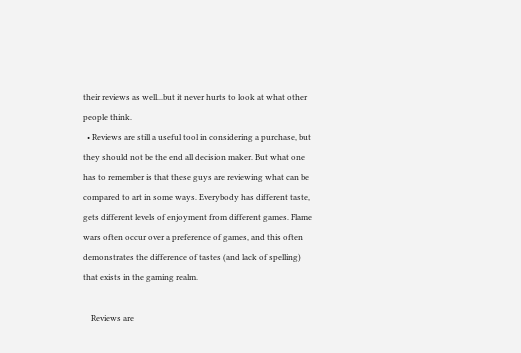their reviews as well...but it never hurts to look at what other people think.
  • Reviews are still a useful tool in considering a purchase, but they should not be the end all decision maker. But what one has to remember is that these guys are reviewing what can be compared to art in some ways. Everybody has different taste, gets different levels of enjoyment from different games. Flame wars often occur over a preference of games, and this often demonstrates the difference of tastes (and lack of spelling) that exists in the gaming realm.

    Reviews are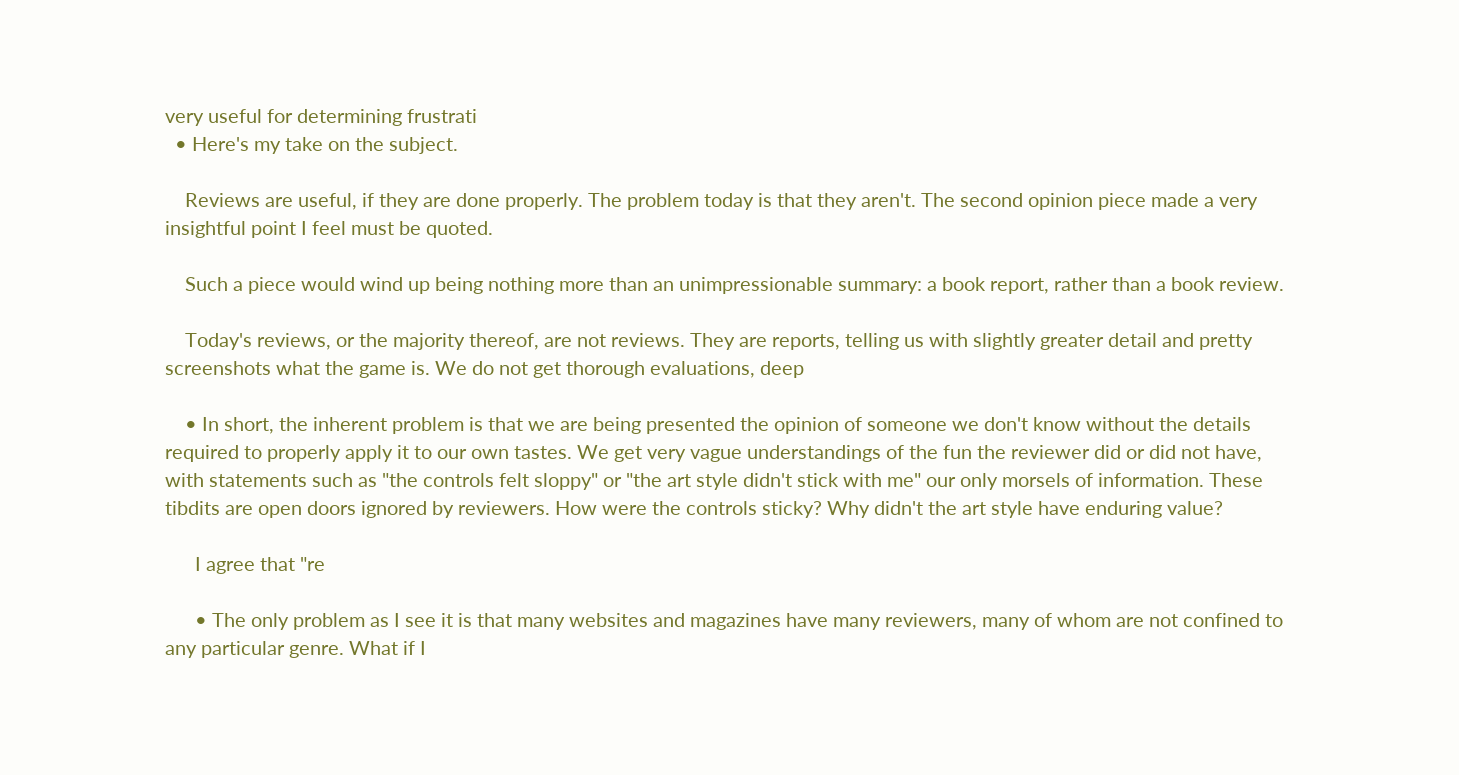very useful for determining frustrati
  • Here's my take on the subject.

    Reviews are useful, if they are done properly. The problem today is that they aren't. The second opinion piece made a very insightful point I feel must be quoted.

    Such a piece would wind up being nothing more than an unimpressionable summary: a book report, rather than a book review.

    Today's reviews, or the majority thereof, are not reviews. They are reports, telling us with slightly greater detail and pretty screenshots what the game is. We do not get thorough evaluations, deep

    • In short, the inherent problem is that we are being presented the opinion of someone we don't know without the details required to properly apply it to our own tastes. We get very vague understandings of the fun the reviewer did or did not have, with statements such as "the controls felt sloppy" or "the art style didn't stick with me" our only morsels of information. These tibdits are open doors ignored by reviewers. How were the controls sticky? Why didn't the art style have enduring value?

      I agree that "re

      • The only problem as I see it is that many websites and magazines have many reviewers, many of whom are not confined to any particular genre. What if I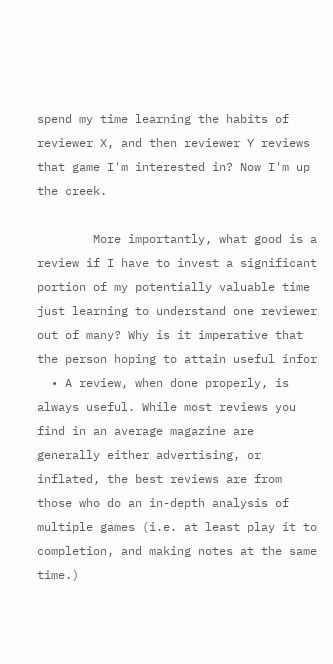spend my time learning the habits of reviewer X, and then reviewer Y reviews that game I'm interested in? Now I'm up the creek.

        More importantly, what good is a review if I have to invest a significant portion of my potentially valuable time just learning to understand one reviewer out of many? Why is it imperative that the person hoping to attain useful infor
  • A review, when done properly, is always useful. While most reviews you find in an average magazine are generally either advertising, or inflated, the best reviews are from those who do an in-depth analysis of multiple games (i.e. at least play it to completion, and making notes at the same time.)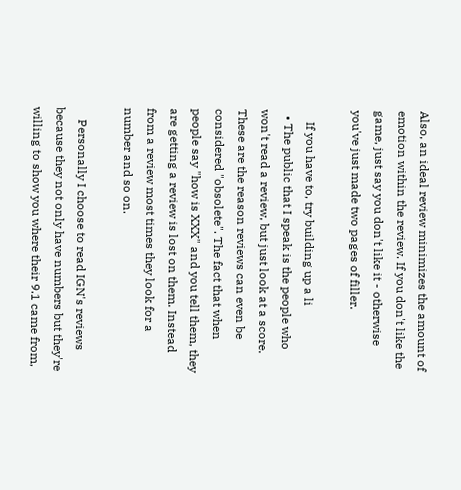Also, an ideal review minimizes the amount of emotion within the review. If you don't like the game, just say you don't like it - otherwise you've just made two pages of filler.

    If you have to, try building up a li
  • The public that I speak is the people who won't read a review, but just look at a score. These are the reason reviews can even be considered "obsolete". The fact that when people say "how is XXX" and you tell them, they are getting a review is lost on them. Instead from a review most times they look for a number and so on.

    Personally I choose to read IGN's reviews because they not only have numbers but they're willing to show you where their 9.1 came from,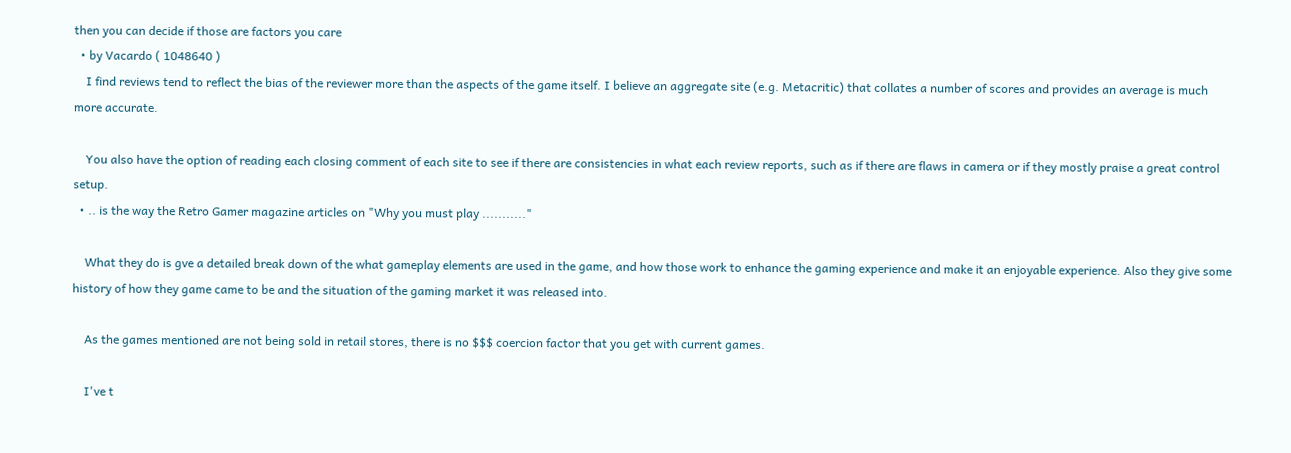then you can decide if those are factors you care
  • by Vacardo ( 1048640 )
    I find reviews tend to reflect the bias of the reviewer more than the aspects of the game itself. I believe an aggregate site (e.g. Metacritic) that collates a number of scores and provides an average is much more accurate.

    You also have the option of reading each closing comment of each site to see if there are consistencies in what each review reports, such as if there are flaws in camera or if they mostly praise a great control setup.
  • .. is the way the Retro Gamer magazine articles on "Why you must play ..........."

    What they do is gve a detailed break down of the what gameplay elements are used in the game, and how those work to enhance the gaming experience and make it an enjoyable experience. Also they give some history of how they game came to be and the situation of the gaming market it was released into.

    As the games mentioned are not being sold in retail stores, there is no $$$ coercion factor that you get with current games.

    I've t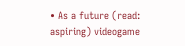• As a future (read: aspiring) videogame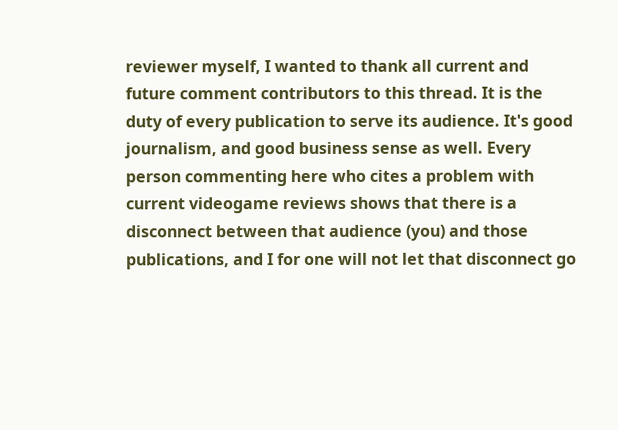reviewer myself, I wanted to thank all current and future comment contributors to this thread. It is the duty of every publication to serve its audience. It's good journalism, and good business sense as well. Every person commenting here who cites a problem with current videogame reviews shows that there is a disconnect between that audience (you) and those publications, and I for one will not let that disconnect go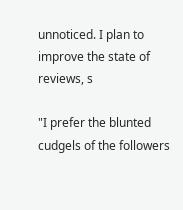unnoticed. I plan to improve the state of reviews, s

"I prefer the blunted cudgels of the followers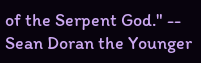of the Serpent God." -- Sean Doran the Younger